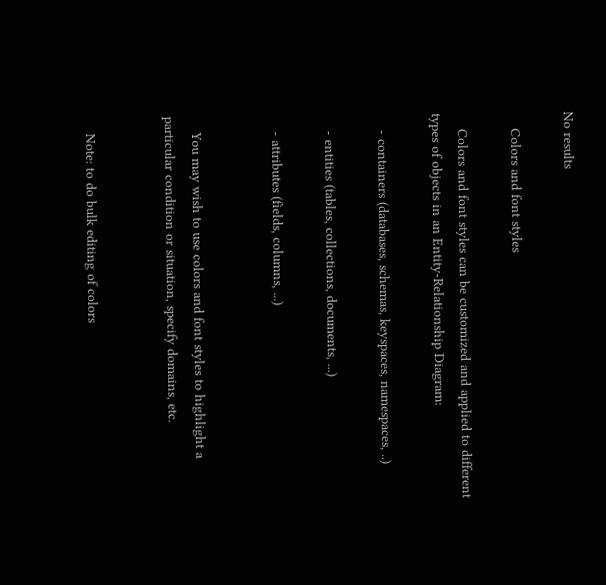No results

    Colors and font styles

    Colors and font styles can be customized and applied to different types of objects in an Entity-Relationship Diagram:

    - containers (databases, schemas, keyspaces, namespaces, ..)

    - entities (tables, collections, documents, ...)

    - attributes (fields, columns, ...)


    You may wish to use colors and font styles to highlight a particular condition or situation, specify domains, etc.


    Note: to do bulk editing of colors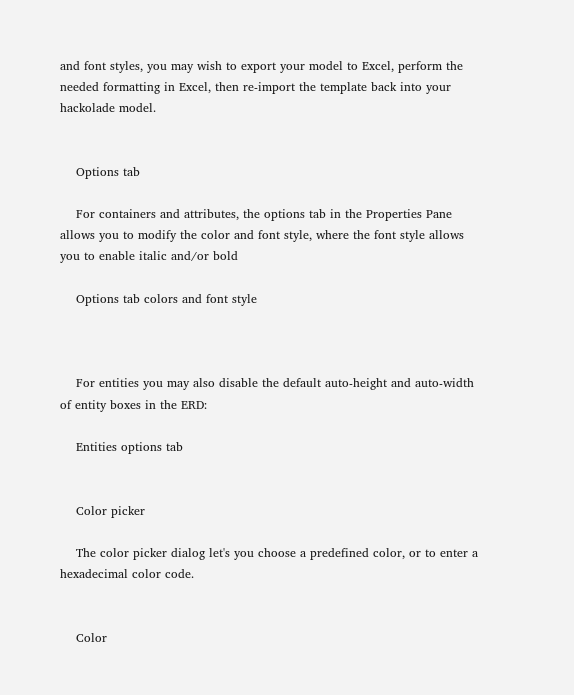and font styles, you may wish to export your model to Excel, perform the needed formatting in Excel, then re-import the template back into your hackolade model.


    Options tab

    For containers and attributes, the options tab in the Properties Pane allows you to modify the color and font style, where the font style allows you to enable italic and/or bold

    Options tab colors and font style



    For entities you may also disable the default auto-height and auto-width of entity boxes in the ERD:

    Entities options tab


    Color picker

    The color picker dialog let's you choose a predefined color, or to enter a hexadecimal color code.


    Color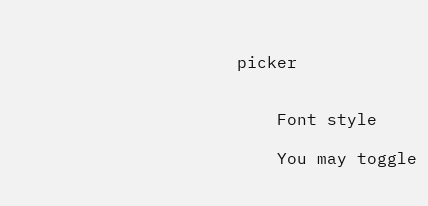picker


    Font style

    You may toggle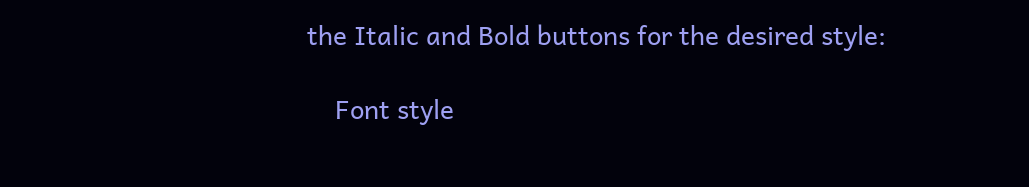the Italic and Bold buttons for the desired style:

    Font style